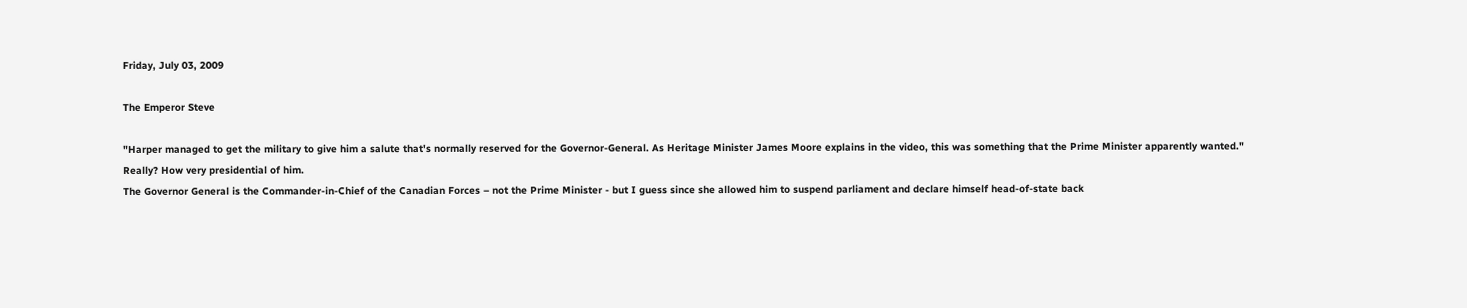Friday, July 03, 2009

The Emperor Steve

"Harper managed to get the military to give him a salute that's normally reserved for the Governor-General. As Heritage Minister James Moore explains in the video, this was something that the Prime Minister apparently wanted."
Really? How very presidential of him.
The Governor General is the Commander-in-Chief of the Canadian Forces – not the Prime Minister - but I guess since she allowed him to suspend parliament and declare himself head-of-state back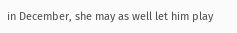in December, she may as well let him play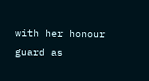with her honour guard as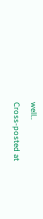well..
Cross-posted at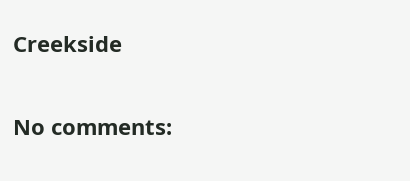Creekside

No comments: